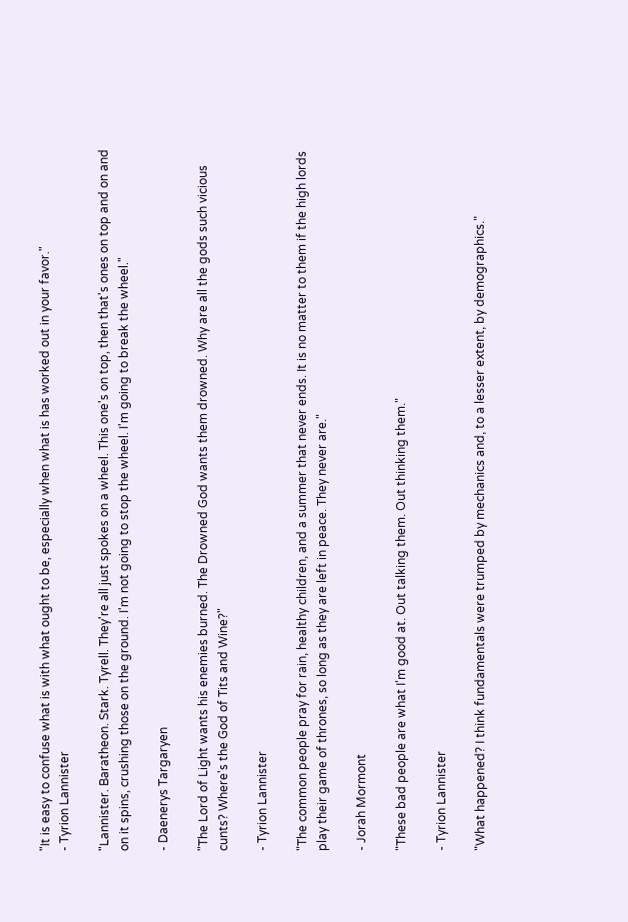"It is easy to confuse what is with what ought to be, especially when what is has worked out in your favor."
- Tyrion Lannister

"Lannister. Baratheon. Stark. Tyrell. They're all just spokes on a wheel. This one's on top, then that's ones on top and on and on it spins, crushing those on the ground. I'm not going to stop the wheel. I'm going to break the wheel."

- Daenerys Targaryen

"The Lord of Light wants his enemies burned. The Drowned God wants them drowned. Why are all the gods such vicious cunts? Where's the God of Tits and Wine?"

- Tyrion Lannister

"The common people pray for rain, healthy children, and a summer that never ends. It is no matter to them if the high lords play their game of thrones, so long as they are left in peace. They never are."

- Jorah Mormont

"These bad people are what I'm good at. Out talking them. Out thinking them."

- Tyrion Lannister

"What happened? I think fundamentals were trumped by mechanics and, to a lesser extent, by demographics."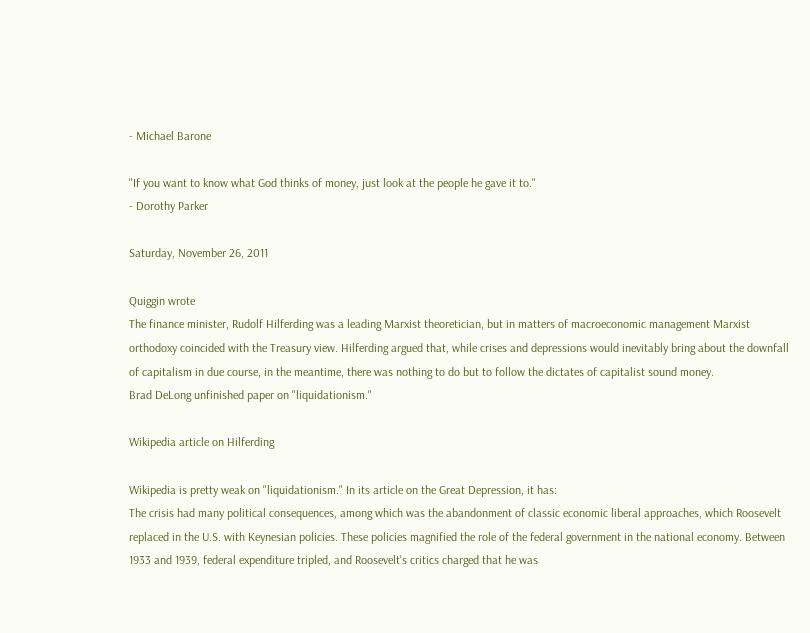- Michael Barone

"If you want to know what God thinks of money, just look at the people he gave it to."
- Dorothy Parker

Saturday, November 26, 2011

Quiggin wrote
The finance minister, Rudolf Hilferding was a leading Marxist theoretician, but in matters of macroeconomic management Marxist orthodoxy coincided with the Treasury view. Hilferding argued that, while crises and depressions would inevitably bring about the downfall of capitalism in due course, in the meantime, there was nothing to do but to follow the dictates of capitalist sound money.
Brad DeLong unfinished paper on "liquidationism."

Wikipedia article on Hilferding

Wikipedia is pretty weak on "liquidationism." In its article on the Great Depression, it has:
The crisis had many political consequences, among which was the abandonment of classic economic liberal approaches, which Roosevelt replaced in the U.S. with Keynesian policies. These policies magnified the role of the federal government in the national economy. Between 1933 and 1939, federal expenditure tripled, and Roosevelt's critics charged that he was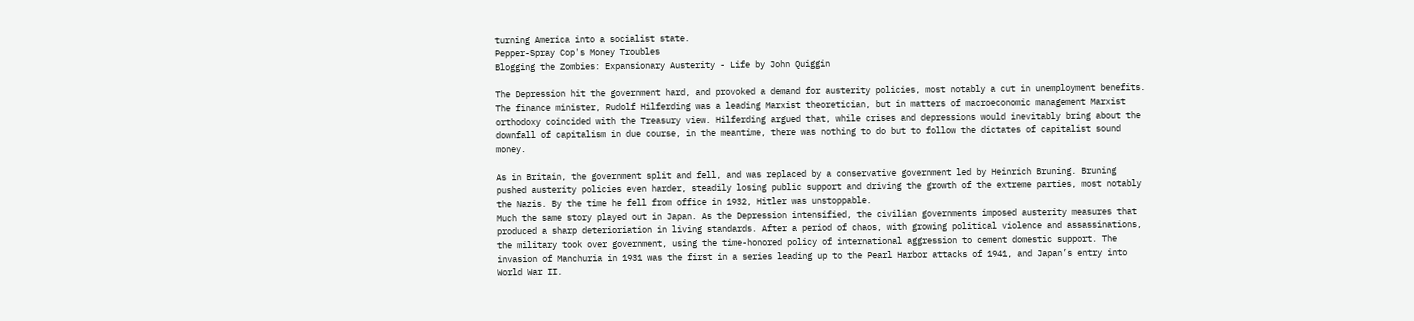turning America into a socialist state.
Pepper-Spray Cop's Money Troubles
Blogging the Zombies: Expansionary Austerity - Life by John Quiggin

The Depression hit the government hard, and provoked a demand for austerity policies, most notably a cut in unemployment benefits. The finance minister, Rudolf Hilferding was a leading Marxist theoretician, but in matters of macroeconomic management Marxist orthodoxy coincided with the Treasury view. Hilferding argued that, while crises and depressions would inevitably bring about the downfall of capitalism in due course, in the meantime, there was nothing to do but to follow the dictates of capitalist sound money.

As in Britain, the government split and fell, and was replaced by a conservative government led by Heinrich Bruning. Bruning pushed austerity policies even harder, steadily losing public support and driving the growth of the extreme parties, most notably the Nazis. By the time he fell from office in 1932, Hitler was unstoppable.
Much the same story played out in Japan. As the Depression intensified, the civilian governments imposed austerity measures that produced a sharp deterioriation in living standards. After a period of chaos, with growing political violence and assassinations, the military took over government, using the time-honored policy of international aggression to cement domestic support. The invasion of Manchuria in 1931 was the first in a series leading up to the Pearl Harbor attacks of 1941, and Japan’s entry into World War II.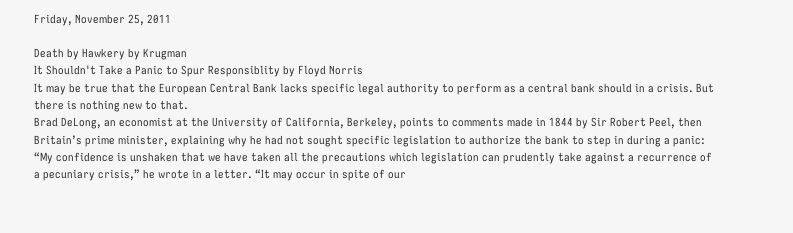Friday, November 25, 2011

Death by Hawkery by Krugman
It Shouldn't Take a Panic to Spur Responsiblity by Floyd Norris
It may be true that the European Central Bank lacks specific legal authority to perform as a central bank should in a crisis. But there is nothing new to that.
Brad DeLong, an economist at the University of California, Berkeley, points to comments made in 1844 by Sir Robert Peel, then Britain’s prime minister, explaining why he had not sought specific legislation to authorize the bank to step in during a panic:
“My confidence is unshaken that we have taken all the precautions which legislation can prudently take against a recurrence of a pecuniary crisis,” he wrote in a letter. “It may occur in spite of our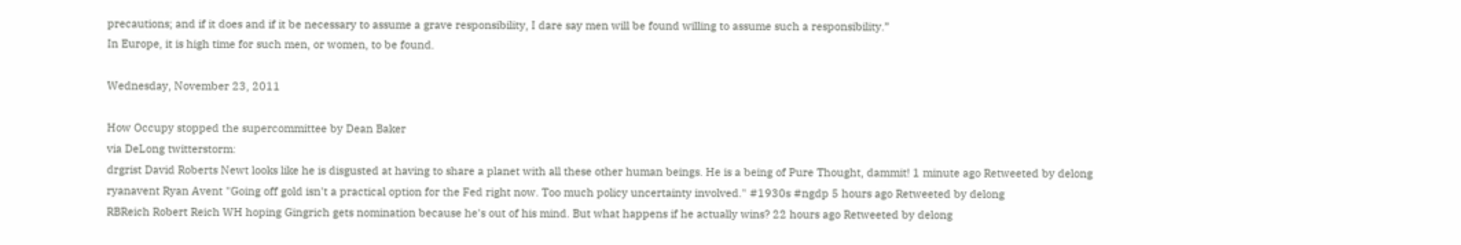precautions; and if it does and if it be necessary to assume a grave responsibility, I dare say men will be found willing to assume such a responsibility.”
In Europe, it is high time for such men, or women, to be found.

Wednesday, November 23, 2011

How Occupy stopped the supercommittee by Dean Baker
via DeLong twitterstorm:
drgrist David Roberts Newt looks like he is disgusted at having to share a planet with all these other human beings. He is a being of Pure Thought, dammit! 1 minute ago Retweeted by delong
ryanavent Ryan Avent "Going off gold isn't a practical option for the Fed right now. Too much policy uncertainty involved." #1930s #ngdp 5 hours ago Retweeted by delong
RBReich Robert Reich WH hoping Gingrich gets nomination because he's out of his mind. But what happens if he actually wins? 22 hours ago Retweeted by delong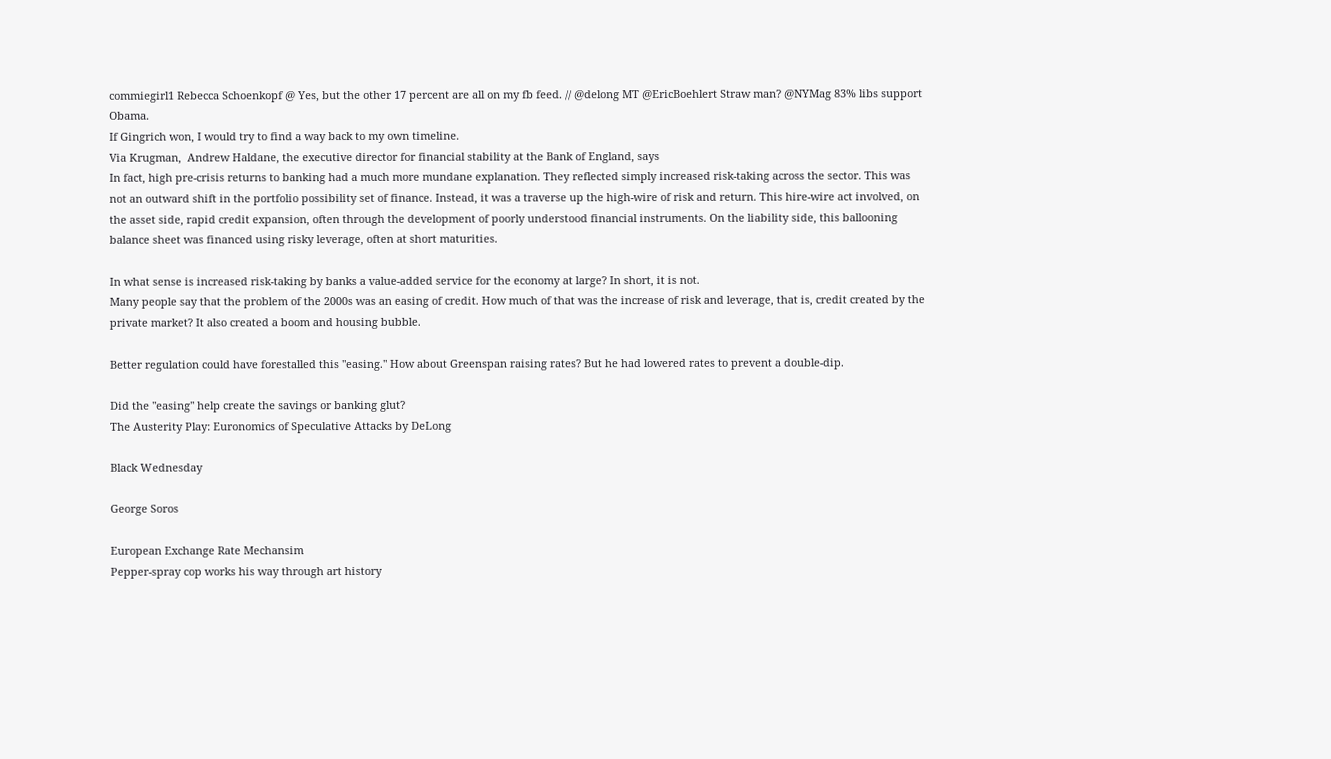commiegirl1 Rebecca Schoenkopf @ Yes, but the other 17 percent are all on my fb feed. // @delong MT @EricBoehlert Straw man? @NYMag 83% libs support Obama.
If Gingrich won, I would try to find a way back to my own timeline.
Via Krugman,  Andrew Haldane, the executive director for financial stability at the Bank of England, says
In fact, high pre-crisis returns to banking had a much more mundane explanation. They reflected simply increased risk-taking across the sector. This was not an outward shift in the portfolio possibility set of finance. Instead, it was a traverse up the high-wire of risk and return. This hire-wire act involved, on the asset side, rapid credit expansion, often through the development of poorly understood financial instruments. On the liability side, this ballooning balance sheet was financed using risky leverage, often at short maturities.

In what sense is increased risk-taking by banks a value-added service for the economy at large? In short, it is not.
Many people say that the problem of the 2000s was an easing of credit. How much of that was the increase of risk and leverage, that is, credit created by the private market? It also created a boom and housing bubble.

Better regulation could have forestalled this "easing." How about Greenspan raising rates? But he had lowered rates to prevent a double-dip.

Did the "easing" help create the savings or banking glut?
The Austerity Play: Euronomics of Speculative Attacks by DeLong

Black Wednesday

George Soros

European Exchange Rate Mechansim
Pepper-spray cop works his way through art history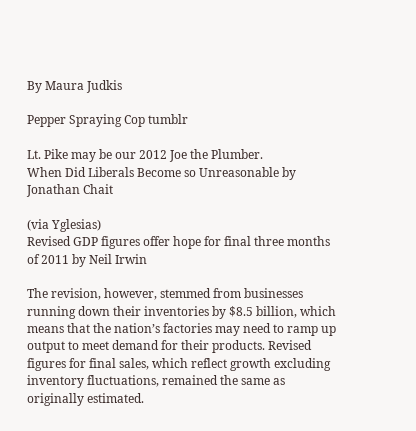By Maura Judkis

Pepper Spraying Cop tumblr

Lt. Pike may be our 2012 Joe the Plumber.
When Did Liberals Become so Unreasonable by Jonathan Chait

(via Yglesias)
Revised GDP figures offer hope for final three months of 2011 by Neil Irwin

The revision, however, stemmed from businesses running down their inventories by $8.5 billion, which means that the nation’s factories may need to ramp up output to meet demand for their products. Revised figures for final sales, which reflect growth excluding inventory fluctuations, remained the same as originally estimated.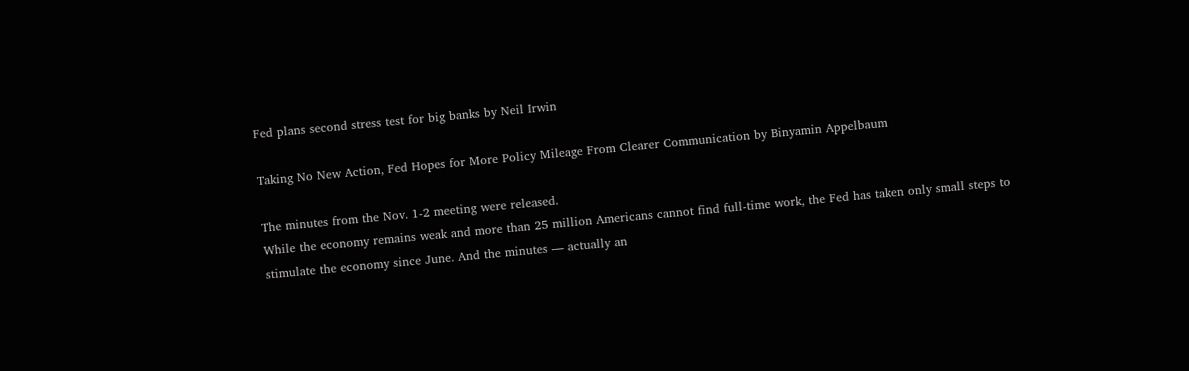Fed plans second stress test for big banks by Neil Irwin

Taking No New Action, Fed Hopes for More Policy Mileage From Clearer Communication by Binyamin Appelbaum

The minutes from the Nov. 1-2 meeting were released.
While the economy remains weak and more than 25 million Americans cannot find full-time work, the Fed has taken only small steps to stimulate the economy since June. And the minutes — actually an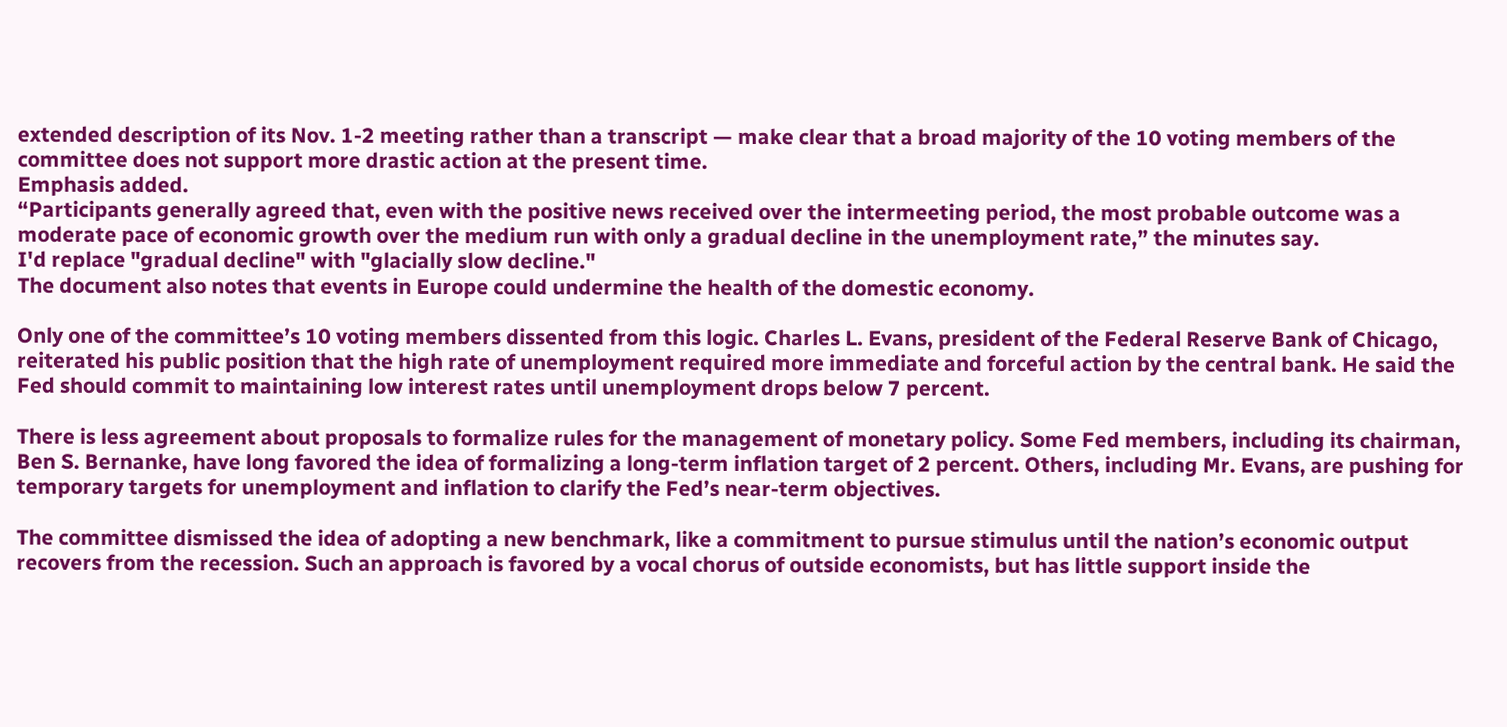extended description of its Nov. 1-2 meeting rather than a transcript — make clear that a broad majority of the 10 voting members of the committee does not support more drastic action at the present time.
Emphasis added.
“Participants generally agreed that, even with the positive news received over the intermeeting period, the most probable outcome was a moderate pace of economic growth over the medium run with only a gradual decline in the unemployment rate,” the minutes say.
I'd replace "gradual decline" with "glacially slow decline."
The document also notes that events in Europe could undermine the health of the domestic economy.

Only one of the committee’s 10 voting members dissented from this logic. Charles L. Evans, president of the Federal Reserve Bank of Chicago, reiterated his public position that the high rate of unemployment required more immediate and forceful action by the central bank. He said the Fed should commit to maintaining low interest rates until unemployment drops below 7 percent.

There is less agreement about proposals to formalize rules for the management of monetary policy. Some Fed members, including its chairman, Ben S. Bernanke, have long favored the idea of formalizing a long-term inflation target of 2 percent. Others, including Mr. Evans, are pushing for temporary targets for unemployment and inflation to clarify the Fed’s near-term objectives.

The committee dismissed the idea of adopting a new benchmark, like a commitment to pursue stimulus until the nation’s economic output recovers from the recession. Such an approach is favored by a vocal chorus of outside economists, but has little support inside the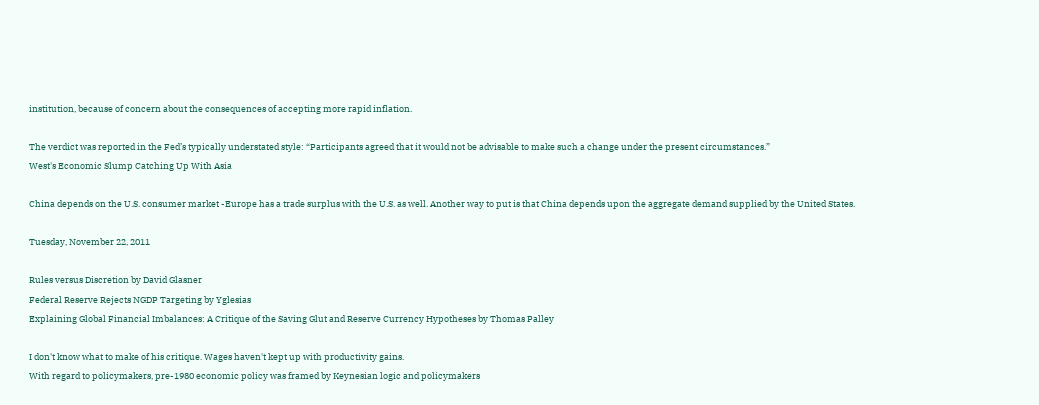institution, because of concern about the consequences of accepting more rapid inflation.

The verdict was reported in the Fed’s typically understated style: “Participants agreed that it would not be advisable to make such a change under the present circumstances.”
West's Economic Slump Catching Up With Asia

China depends on the U.S. consumer market -Europe has a trade surplus with the U.S. as well. Another way to put is that China depends upon the aggregate demand supplied by the United States.

Tuesday, November 22, 2011

Rules versus Discretion by David Glasner
Federal Reserve Rejects NGDP Targeting by Yglesias
Explaining Global Financial Imbalances: A Critique of the Saving Glut and Reserve Currency Hypotheses by Thomas Palley

I don't know what to make of his critique. Wages haven't kept up with productivity gains.
With regard to policymakers, pre-1980 economic policy was framed by Keynesian logic and policymakers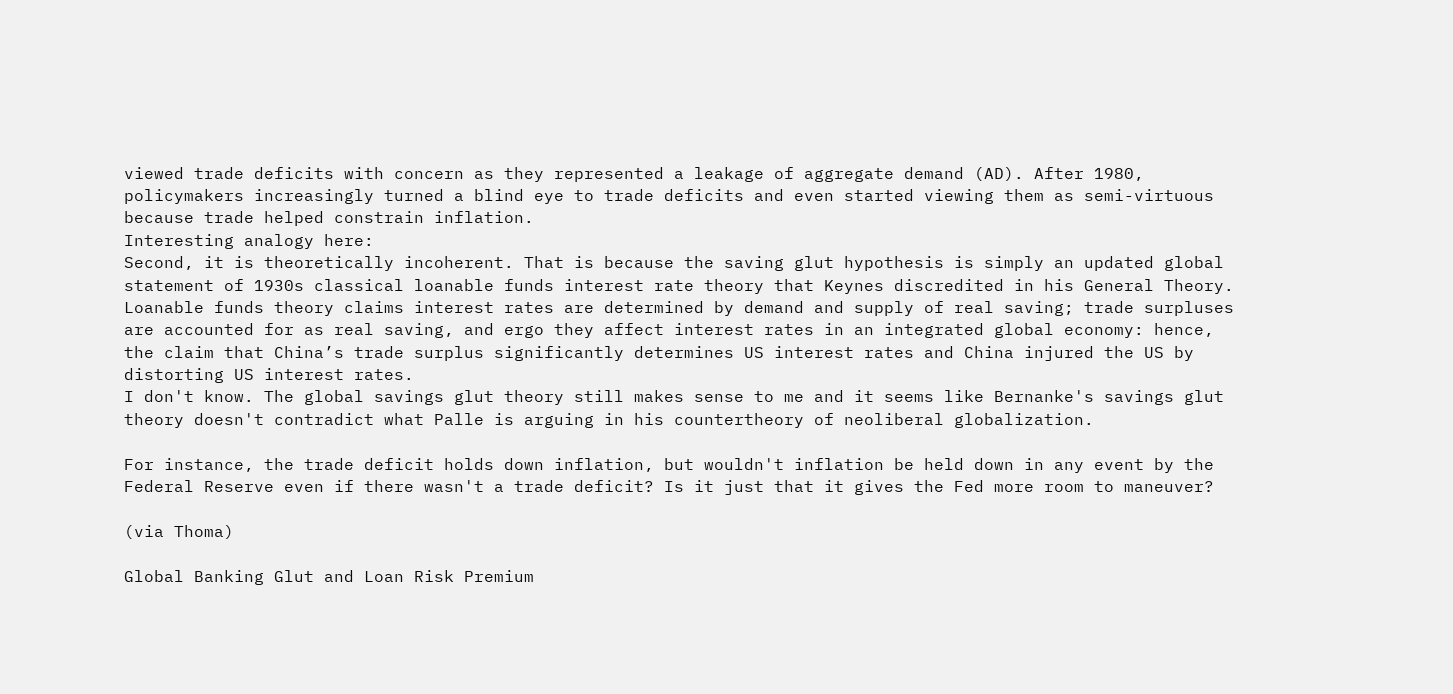viewed trade deficits with concern as they represented a leakage of aggregate demand (AD). After 1980, policymakers increasingly turned a blind eye to trade deficits and even started viewing them as semi-virtuous because trade helped constrain inflation.
Interesting analogy here:
Second, it is theoretically incoherent. That is because the saving glut hypothesis is simply an updated global statement of 1930s classical loanable funds interest rate theory that Keynes discredited in his General Theory. Loanable funds theory claims interest rates are determined by demand and supply of real saving; trade surpluses are accounted for as real saving, and ergo they affect interest rates in an integrated global economy: hence, the claim that China’s trade surplus significantly determines US interest rates and China injured the US by distorting US interest rates.
I don't know. The global savings glut theory still makes sense to me and it seems like Bernanke's savings glut theory doesn't contradict what Palle is arguing in his countertheory of neoliberal globalization.

For instance, the trade deficit holds down inflation, but wouldn't inflation be held down in any event by the Federal Reserve even if there wasn't a trade deficit? Is it just that it gives the Fed more room to maneuver?

(via Thoma)

Global Banking Glut and Loan Risk Premium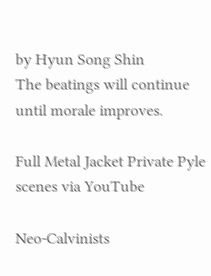by Hyun Song Shin
The beatings will continue until morale improves.

Full Metal Jacket Private Pyle scenes via YouTube

Neo-Calvinists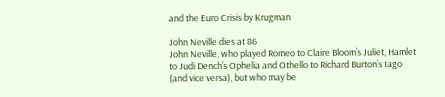and the Euro Crisis by Krugman

John Neville dies at 86
John Neville, who played Romeo to Claire Bloom’s Juliet, Hamlet to Judi Dench’s Ophelia and Othello to Richard Burton’s Iago (and vice versa), but who may be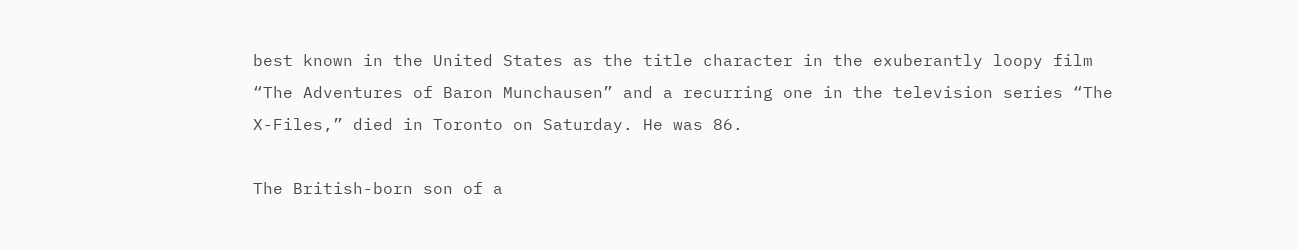best known in the United States as the title character in the exuberantly loopy film “The Adventures of Baron Munchausen” and a recurring one in the television series “The X-Files,” died in Toronto on Saturday. He was 86.

The British-born son of a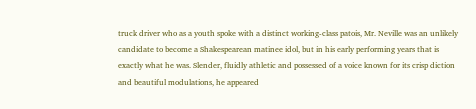truck driver who as a youth spoke with a distinct working-class patois, Mr. Neville was an unlikely candidate to become a Shakespearean matinee idol, but in his early performing years that is exactly what he was. Slender, fluidly athletic and possessed of a voice known for its crisp diction and beautiful modulations, he appeared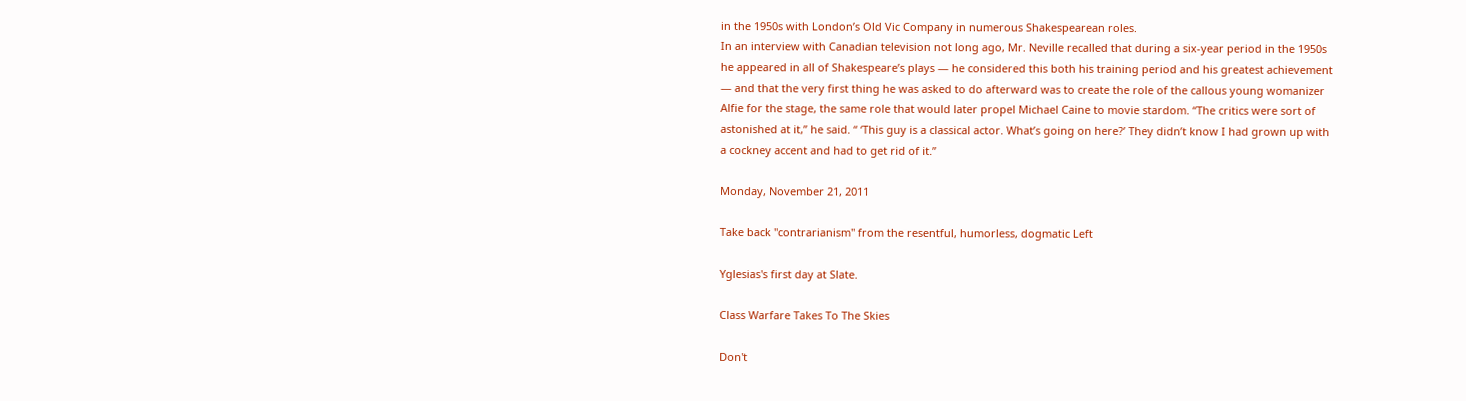in the 1950s with London’s Old Vic Company in numerous Shakespearean roles.
In an interview with Canadian television not long ago, Mr. Neville recalled that during a six-year period in the 1950s he appeared in all of Shakespeare’s plays — he considered this both his training period and his greatest achievement — and that the very first thing he was asked to do afterward was to create the role of the callous young womanizer Alfie for the stage, the same role that would later propel Michael Caine to movie stardom. “The critics were sort of astonished at it,” he said. “ ‘This guy is a classical actor. What’s going on here?’ They didn’t know I had grown up with a cockney accent and had to get rid of it.”

Monday, November 21, 2011

Take back "contrarianism" from the resentful, humorless, dogmatic Left

Yglesias's first day at Slate.

Class Warfare Takes To The Skies

Don't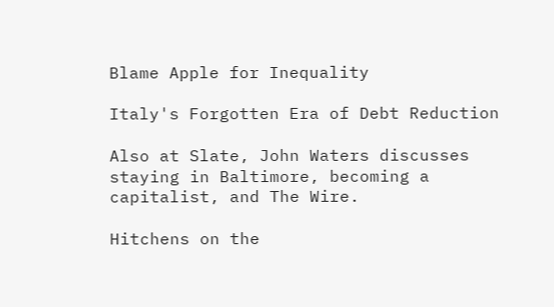Blame Apple for Inequality

Italy's Forgotten Era of Debt Reduction

Also at Slate, John Waters discusses staying in Baltimore, becoming a capitalist, and The Wire.

Hitchens on the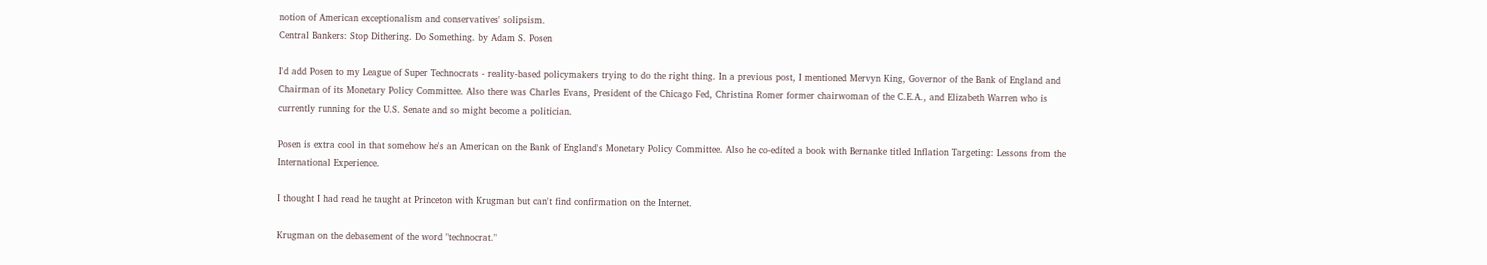notion of American exceptionalism and conservatives' solipsism.
Central Bankers: Stop Dithering. Do Something. by Adam S. Posen

I'd add Posen to my League of Super Technocrats - reality-based policymakers trying to do the right thing. In a previous post, I mentioned Mervyn King, Governor of the Bank of England and Chairman of its Monetary Policy Committee. Also there was Charles Evans, President of the Chicago Fed, Christina Romer former chairwoman of the C.E.A., and Elizabeth Warren who is currently running for the U.S. Senate and so might become a politician.

Posen is extra cool in that somehow he's an American on the Bank of England's Monetary Policy Committee. Also he co-edited a book with Bernanke titled Inflation Targeting: Lessons from the International Experience.

I thought I had read he taught at Princeton with Krugman but can't find confirmation on the Internet.

Krugman on the debasement of the word "technocrat."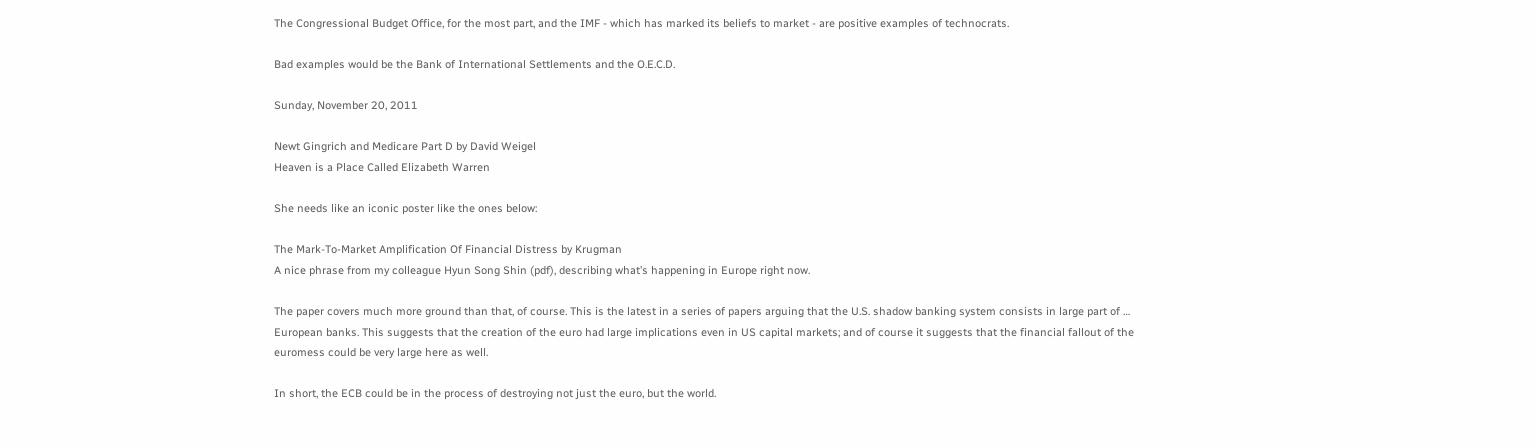The Congressional Budget Office, for the most part, and the IMF - which has marked its beliefs to market - are positive examples of technocrats.

Bad examples would be the Bank of International Settlements and the O.E.C.D.

Sunday, November 20, 2011

Newt Gingrich and Medicare Part D by David Weigel
Heaven is a Place Called Elizabeth Warren

She needs like an iconic poster like the ones below:

The Mark-To-Market Amplification Of Financial Distress by Krugman
A nice phrase from my colleague Hyun Song Shin (pdf), describing what’s happening in Europe right now.

The paper covers much more ground than that, of course. This is the latest in a series of papers arguing that the U.S. shadow banking system consists in large part of … European banks. This suggests that the creation of the euro had large implications even in US capital markets; and of course it suggests that the financial fallout of the euromess could be very large here as well.

In short, the ECB could be in the process of destroying not just the euro, but the world.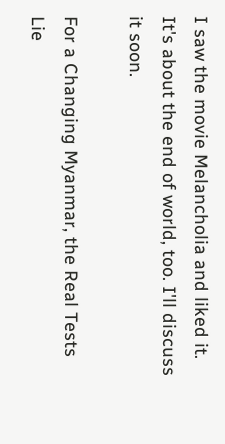I saw the movie Melancholia and liked it. It's about the end of world, too. I'll discuss it soon.

For a Changing Myanmar, the Real Tests Lie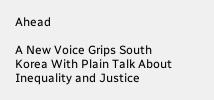Ahead

A New Voice Grips South Korea With Plain Talk About Inequality and Justice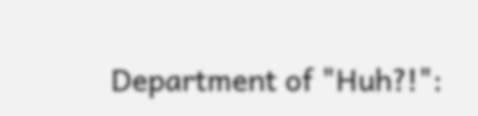Department of "Huh?!":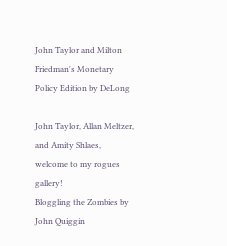John Taylor and Milton Friedman's Monetary Policy Edition by DeLong

John Taylor, Allan Meltzer, and Amity Shlaes, welcome to my rogues gallery!
Bloggling the Zombies by John Quiggin